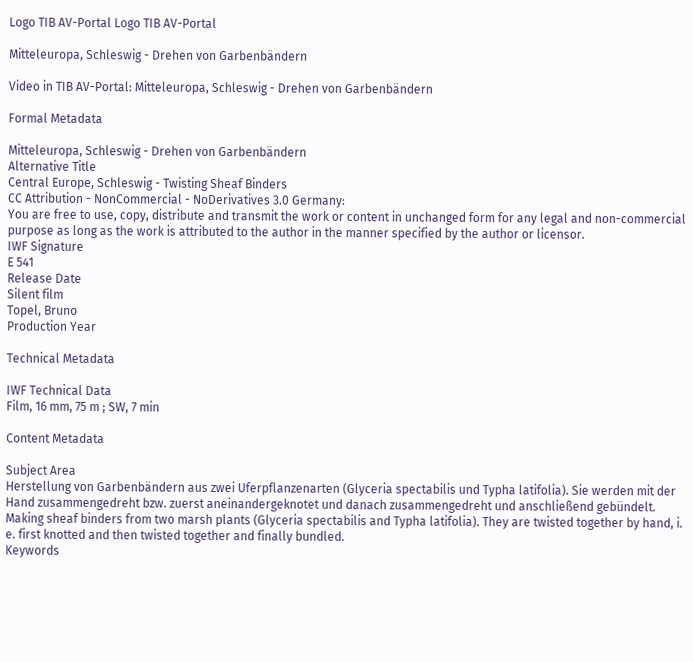Logo TIB AV-Portal Logo TIB AV-Portal

Mitteleuropa, Schleswig - Drehen von Garbenbändern

Video in TIB AV-Portal: Mitteleuropa, Schleswig - Drehen von Garbenbändern

Formal Metadata

Mitteleuropa, Schleswig - Drehen von Garbenbändern
Alternative Title
Central Europe, Schleswig - Twisting Sheaf Binders
CC Attribution - NonCommercial - NoDerivatives 3.0 Germany:
You are free to use, copy, distribute and transmit the work or content in unchanged form for any legal and non-commercial purpose as long as the work is attributed to the author in the manner specified by the author or licensor.
IWF Signature
E 541
Release Date
Silent film
Topel, Bruno
Production Year

Technical Metadata

IWF Technical Data
Film, 16 mm, 75 m ; SW, 7 min

Content Metadata

Subject Area
Herstellung von Garbenbändern aus zwei Uferpflanzenarten (Glyceria spectabilis und Typha latifolia). Sie werden mit der Hand zusammengedreht bzw. zuerst aneinandergeknotet und danach zusammengedreht und anschließend gebündelt.
Making sheaf binders from two marsh plants (Glyceria spectabilis and Typha latifolia). They are twisted together by hand, i. e. first knotted and then twisted together and finally bundled.
Keywords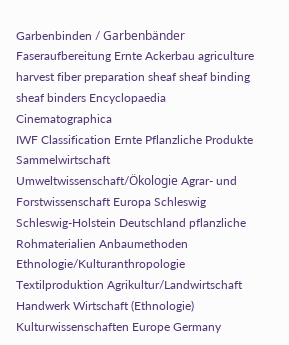Garbenbinden / Garbenbänder Faseraufbereitung Ernte Ackerbau agriculture harvest fiber preparation sheaf sheaf binding sheaf binders Encyclopaedia Cinematographica
IWF Classification Ernte Pflanzliche Produkte Sammelwirtschaft Umweltwissenschaft/Ökologie Agrar- und Forstwissenschaft Europa Schleswig Schleswig-Holstein Deutschland pflanzliche Rohmaterialien Anbaumethoden Ethnologie/Kulturanthropologie Textilproduktion Agrikultur/Landwirtschaft Handwerk Wirtschaft (Ethnologie) Kulturwissenschaften Europe Germany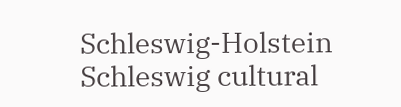Schleswig-Holstein Schleswig cultural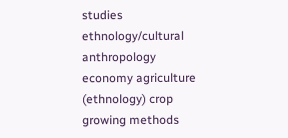studies ethnology/cultural anthropology economy agriculture (ethnology) crop growing methods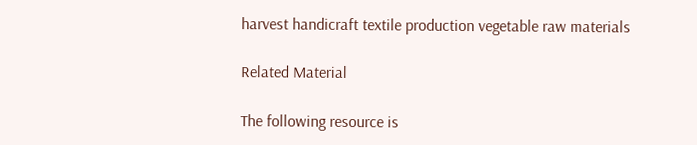harvest handicraft textile production vegetable raw materials

Related Material

The following resource is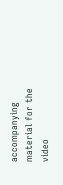accompanying material for the video